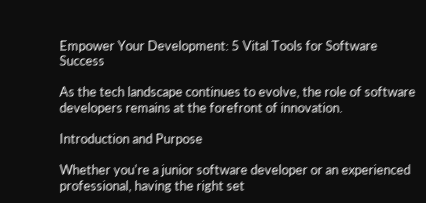Empower Your Development: 5 Vital Tools for Software Success

As the tech landscape continues to evolve, the role of software developers remains at the forefront of innovation.

Introduction and Purpose

Whether you're a junior software developer or an experienced professional, having the right set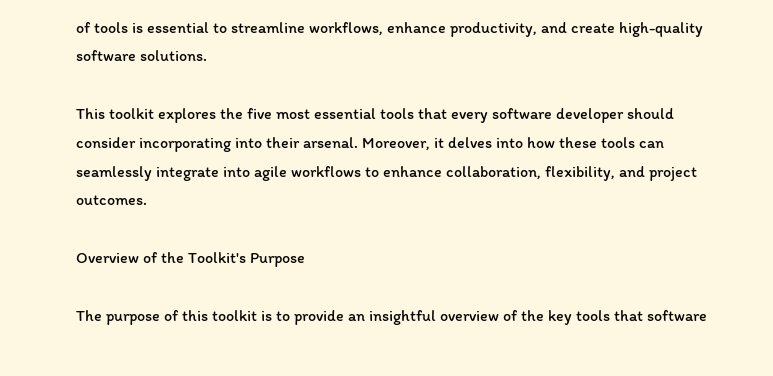of tools is essential to streamline workflows, enhance productivity, and create high-quality software solutions.

This toolkit explores the five most essential tools that every software developer should consider incorporating into their arsenal. Moreover, it delves into how these tools can seamlessly integrate into agile workflows to enhance collaboration, flexibility, and project outcomes.

Overview of the Toolkit's Purpose

The purpose of this toolkit is to provide an insightful overview of the key tools that software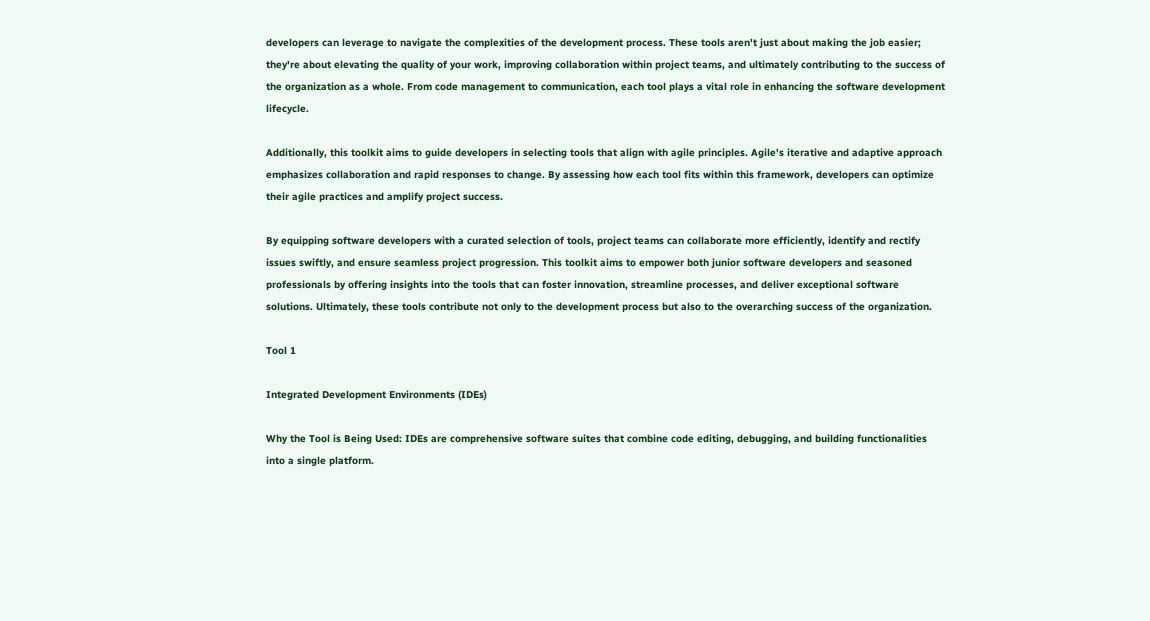developers can leverage to navigate the complexities of the development process. These tools aren't just about making the job easier; they're about elevating the quality of your work, improving collaboration within project teams, and ultimately contributing to the success of the organization as a whole. From code management to communication, each tool plays a vital role in enhancing the software development lifecycle.

Additionally, this toolkit aims to guide developers in selecting tools that align with agile principles. Agile's iterative and adaptive approach emphasizes collaboration and rapid responses to change. By assessing how each tool fits within this framework, developers can optimize their agile practices and amplify project success.

By equipping software developers with a curated selection of tools, project teams can collaborate more efficiently, identify and rectify issues swiftly, and ensure seamless project progression. This toolkit aims to empower both junior software developers and seasoned professionals by offering insights into the tools that can foster innovation, streamline processes, and deliver exceptional software solutions. Ultimately, these tools contribute not only to the development process but also to the overarching success of the organization.

Tool 1

Integrated Development Environments (IDEs)

Why the Tool is Being Used: IDEs are comprehensive software suites that combine code editing, debugging, and building functionalities into a single platform.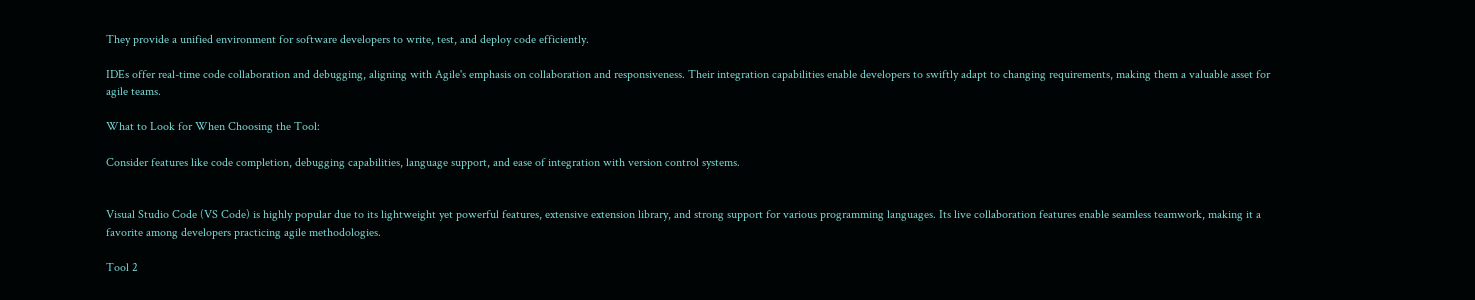They provide a unified environment for software developers to write, test, and deploy code efficiently.

IDEs offer real-time code collaboration and debugging, aligning with Agile's emphasis on collaboration and responsiveness. Their integration capabilities enable developers to swiftly adapt to changing requirements, making them a valuable asset for agile teams.

What to Look for When Choosing the Tool:

Consider features like code completion, debugging capabilities, language support, and ease of integration with version control systems.


Visual Studio Code (VS Code) is highly popular due to its lightweight yet powerful features, extensive extension library, and strong support for various programming languages. Its live collaboration features enable seamless teamwork, making it a favorite among developers practicing agile methodologies.

Tool 2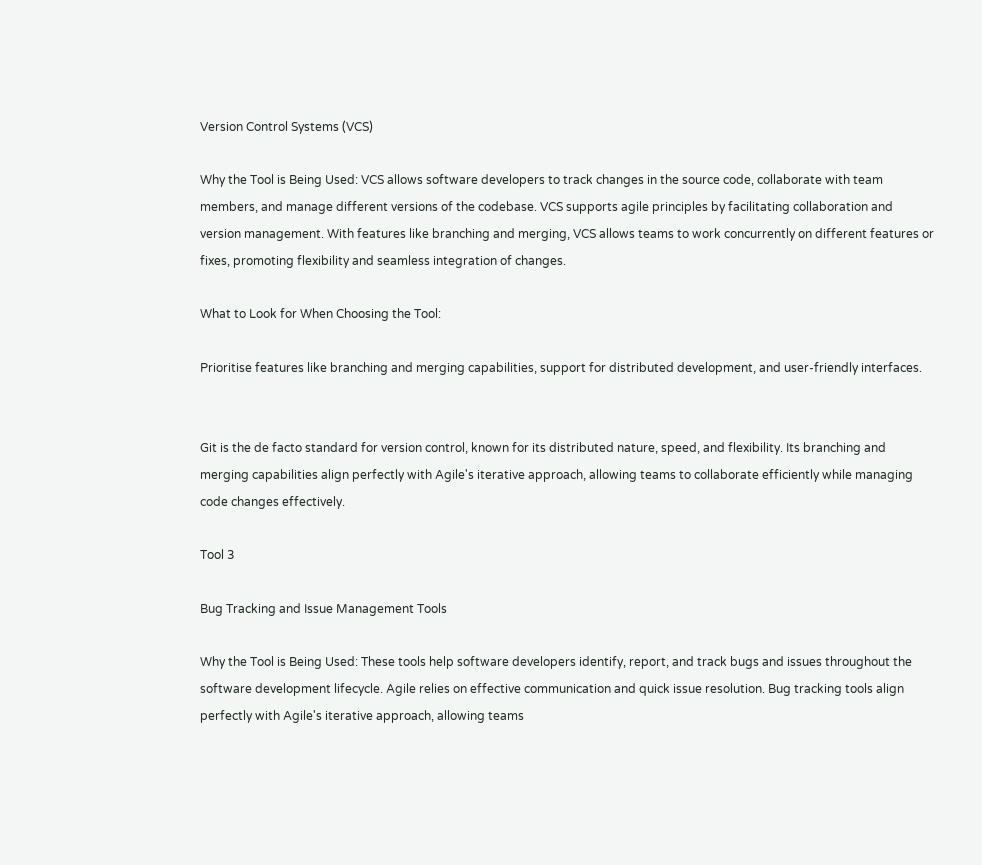Version Control Systems (VCS)

Why the Tool is Being Used: VCS allows software developers to track changes in the source code, collaborate with team members, and manage different versions of the codebase. VCS supports agile principles by facilitating collaboration and version management. With features like branching and merging, VCS allows teams to work concurrently on different features or fixes, promoting flexibility and seamless integration of changes.

What to Look for When Choosing the Tool:

Prioritise features like branching and merging capabilities, support for distributed development, and user-friendly interfaces.


Git is the de facto standard for version control, known for its distributed nature, speed, and flexibility. Its branching and merging capabilities align perfectly with Agile's iterative approach, allowing teams to collaborate efficiently while managing code changes effectively.

Tool 3

Bug Tracking and Issue Management Tools

Why the Tool is Being Used: These tools help software developers identify, report, and track bugs and issues throughout the software development lifecycle. Agile relies on effective communication and quick issue resolution. Bug tracking tools align perfectly with Agile's iterative approach, allowing teams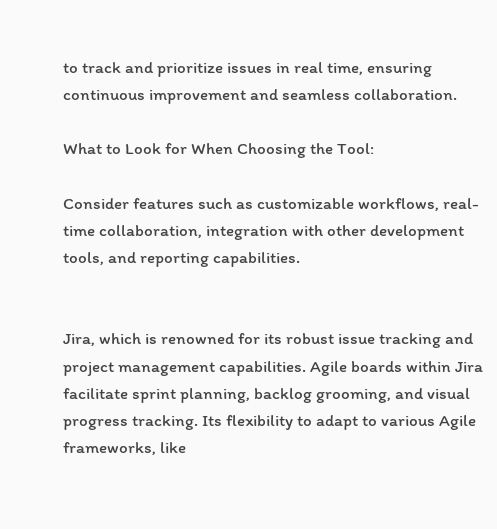to track and prioritize issues in real time, ensuring continuous improvement and seamless collaboration.

What to Look for When Choosing the Tool:

Consider features such as customizable workflows, real-time collaboration, integration with other development tools, and reporting capabilities.


Jira, which is renowned for its robust issue tracking and project management capabilities. Agile boards within Jira facilitate sprint planning, backlog grooming, and visual progress tracking. Its flexibility to adapt to various Agile frameworks, like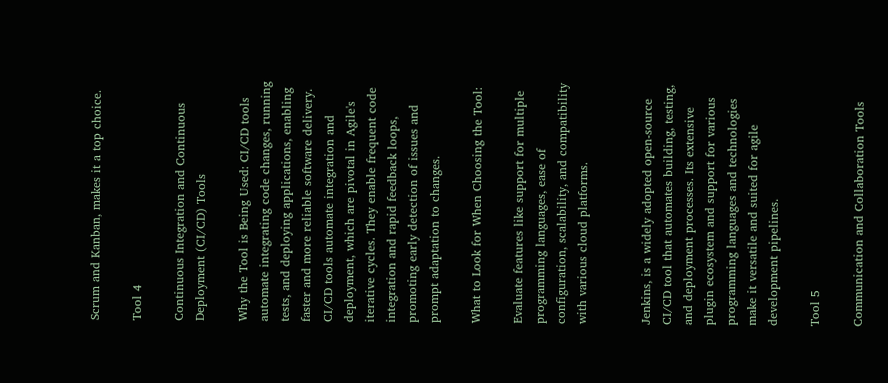Scrum and Kanban, makes it a top choice.

Tool 4

Continuous Integration and Continuous Deployment (CI/CD) Tools

Why the Tool is Being Used: CI/CD tools automate integrating code changes, running tests, and deploying applications, enabling faster and more reliable software delivery. CI/CD tools automate integration and deployment, which are pivotal in Agile's iterative cycles. They enable frequent code integration and rapid feedback loops, promoting early detection of issues and prompt adaptation to changes.

What to Look for When Choosing the Tool:

Evaluate features like support for multiple programming languages, ease of configuration, scalability, and compatibility with various cloud platforms.


Jenkins, is a widely adopted open-source CI/CD tool that automates building, testing, and deployment processes. Its extensive plugin ecosystem and support for various programming languages and technologies make it versatile and suited for agile development pipelines.

Tool 5

Communication and Collaboration Tools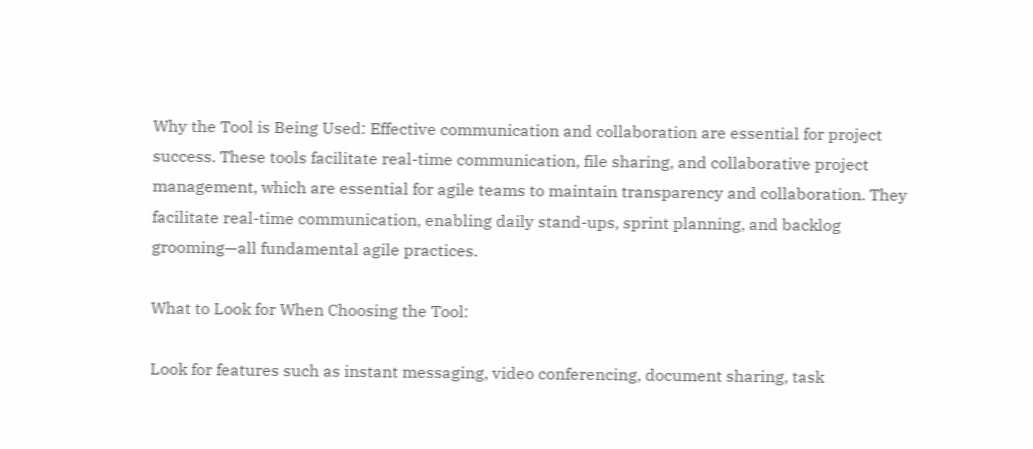Why the Tool is Being Used: Effective communication and collaboration are essential for project success. These tools facilitate real-time communication, file sharing, and collaborative project management, which are essential for agile teams to maintain transparency and collaboration. They facilitate real-time communication, enabling daily stand-ups, sprint planning, and backlog grooming—all fundamental agile practices.

What to Look for When Choosing the Tool:

Look for features such as instant messaging, video conferencing, document sharing, task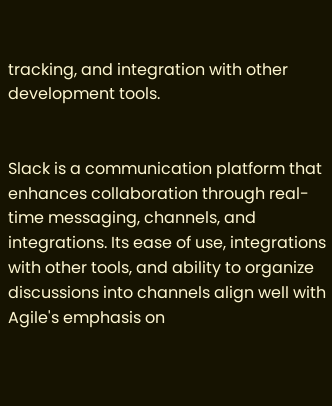tracking, and integration with other development tools.


Slack is a communication platform that enhances collaboration through real-time messaging, channels, and integrations. Its ease of use, integrations with other tools, and ability to organize discussions into channels align well with Agile's emphasis on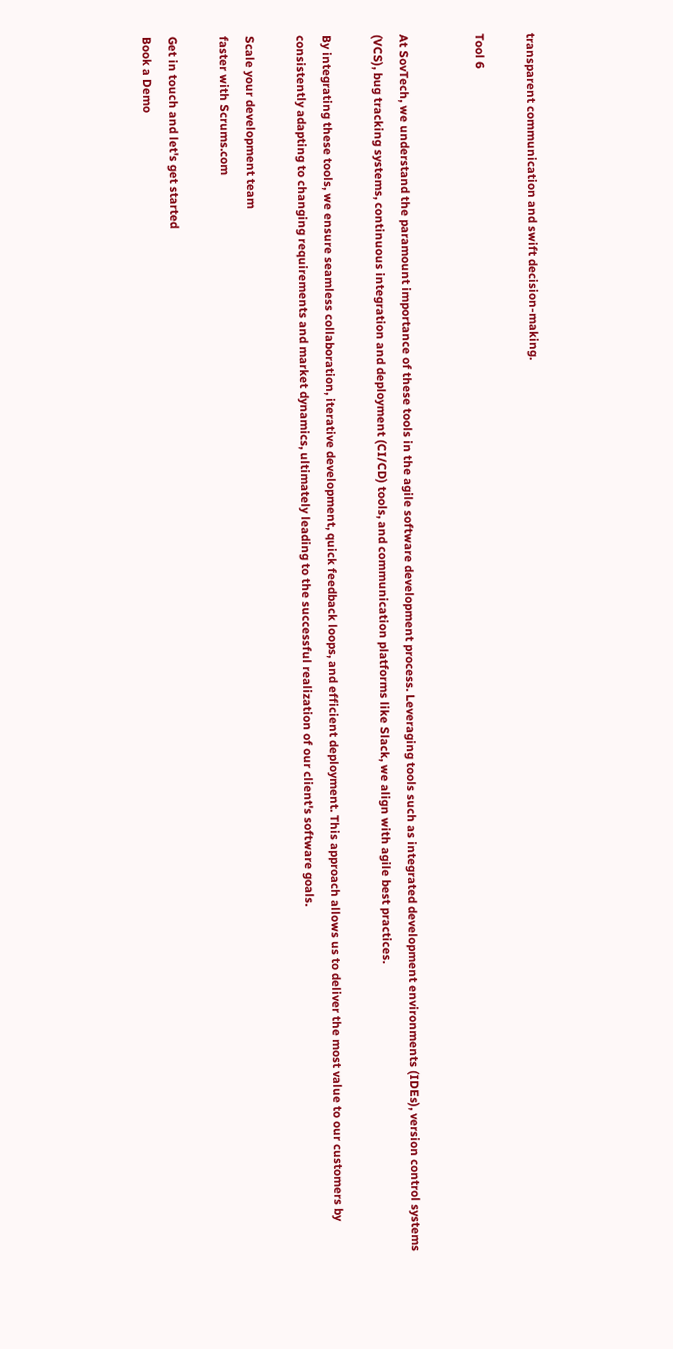transparent communication and swift decision-making.

Tool 6


At SovTech, we understand the paramount importance of these tools in the agile software development process. Leveraging tools such as integrated development environments (IDEs), version control systems (VCS), bug tracking systems, continuous integration and deployment (CI/CD) tools, and communication platforms like Slack, we align with agile best practices.

By integrating these tools, we ensure seamless collaboration, iterative development, quick feedback loops, and efficient deployment. This approach allows us to deliver the most value to our customers by consistently adapting to changing requirements and market dynamics, ultimately leading to the successful realization of our client's software goals.

Scale your development team
faster with Scrums.com

Get in touch and let's get started
Book a Demo